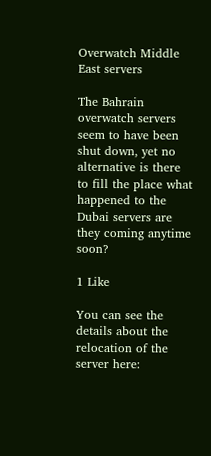Overwatch Middle East servers

The Bahrain overwatch servers seem to have been shut down, yet no alternative is there to fill the place what happened to the Dubai servers are they coming anytime soon?

1 Like

You can see the details about the relocation of the server here: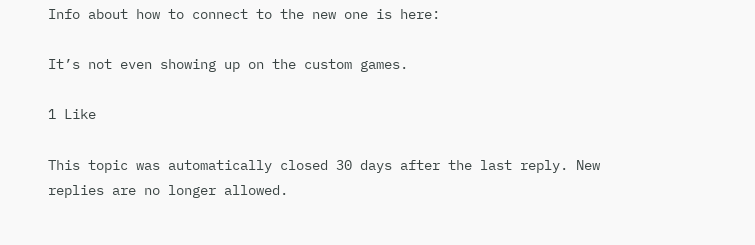Info about how to connect to the new one is here:

It’s not even showing up on the custom games.

1 Like

This topic was automatically closed 30 days after the last reply. New replies are no longer allowed.